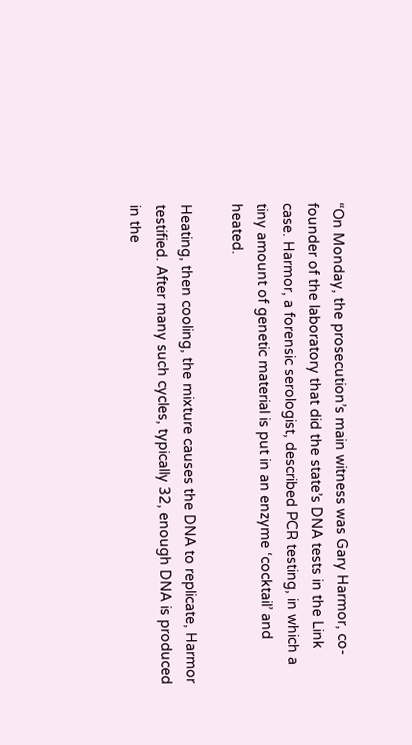“On Monday, the prosecution’s main witness was Gary Harmor, co-founder of the laboratory that did the state’s DNA tests in the Link case. Harmor, a forensic serologist, described PCR testing, in which a tiny amount of genetic material is put in an enzyme ‘cocktail’ and heated.

Heating, then cooling, the mixture causes the DNA to replicate, Harmor testified. After many such cycles, typically 32, enough DNA is produced in the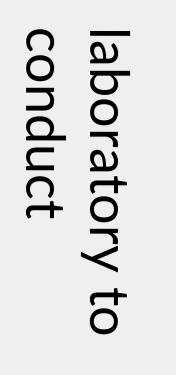laboratory to conduct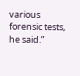various forensic tests, he said.”